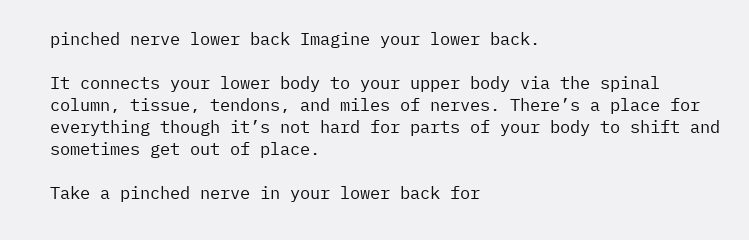pinched nerve lower back Imagine your lower back.

It connects your lower body to your upper body via the spinal column, tissue, tendons, and miles of nerves. There’s a place for everything though it’s not hard for parts of your body to shift and sometimes get out of place.

Take a pinched nerve in your lower back for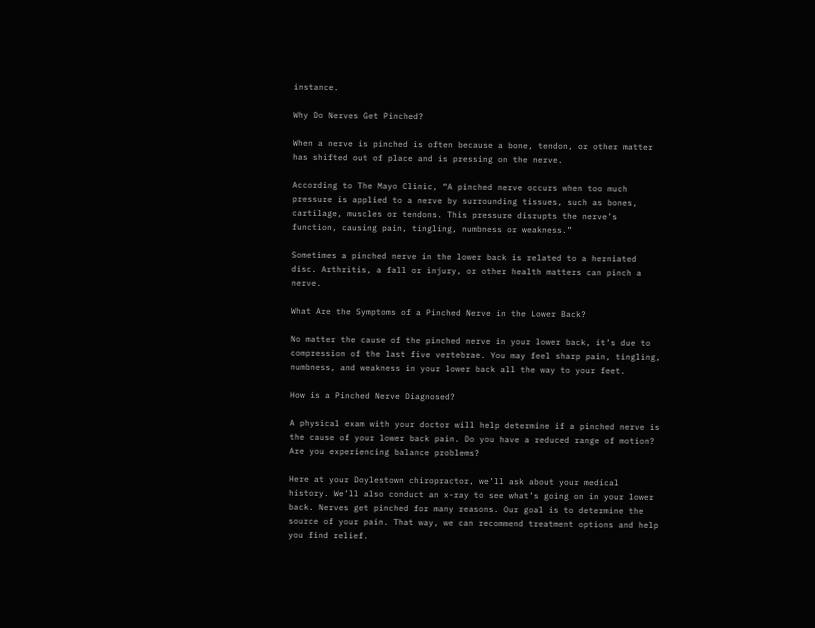instance.

Why Do Nerves Get Pinched?

When a nerve is pinched is often because a bone, tendon, or other matter has shifted out of place and is pressing on the nerve.

According to The Mayo Clinic, “A pinched nerve occurs when too much pressure is applied to a nerve by surrounding tissues, such as bones, cartilage, muscles or tendons. This pressure disrupts the nerve’s function, causing pain, tingling, numbness or weakness.”

Sometimes a pinched nerve in the lower back is related to a herniated disc. Arthritis, a fall or injury, or other health matters can pinch a nerve.

What Are the Symptoms of a Pinched Nerve in the Lower Back?

No matter the cause of the pinched nerve in your lower back, it’s due to compression of the last five vertebrae. You may feel sharp pain, tingling, numbness, and weakness in your lower back all the way to your feet.

How is a Pinched Nerve Diagnosed?

A physical exam with your doctor will help determine if a pinched nerve is the cause of your lower back pain. Do you have a reduced range of motion? Are you experiencing balance problems?

Here at your Doylestown chiropractor, we’ll ask about your medical history. We’ll also conduct an x-ray to see what’s going on in your lower back. Nerves get pinched for many reasons. Our goal is to determine the source of your pain. That way, we can recommend treatment options and help you find relief.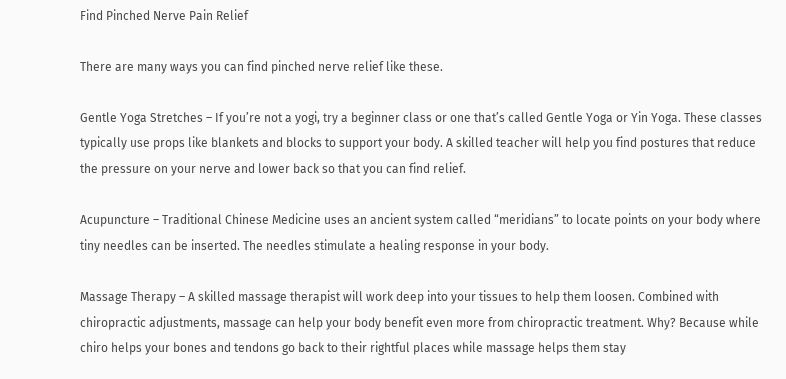Find Pinched Nerve Pain Relief

There are many ways you can find pinched nerve relief like these.

Gentle Yoga Stretches – If you’re not a yogi, try a beginner class or one that’s called Gentle Yoga or Yin Yoga. These classes typically use props like blankets and blocks to support your body. A skilled teacher will help you find postures that reduce the pressure on your nerve and lower back so that you can find relief.

Acupuncture – Traditional Chinese Medicine uses an ancient system called “meridians” to locate points on your body where tiny needles can be inserted. The needles stimulate a healing response in your body.

Massage Therapy – A skilled massage therapist will work deep into your tissues to help them loosen. Combined with chiropractic adjustments, massage can help your body benefit even more from chiropractic treatment. Why? Because while chiro helps your bones and tendons go back to their rightful places while massage helps them stay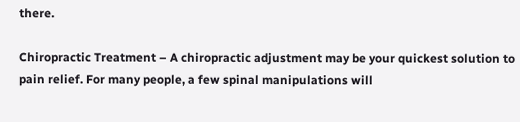there.

Chiropractic Treatment – A chiropractic adjustment may be your quickest solution to pain relief. For many people, a few spinal manipulations will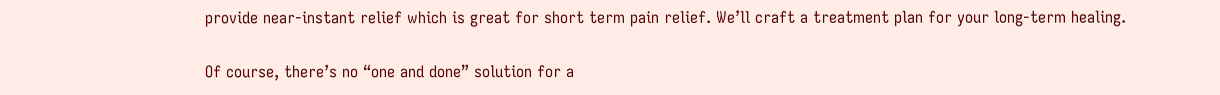provide near-instant relief which is great for short term pain relief. We’ll craft a treatment plan for your long-term healing.

Of course, there’s no “one and done” solution for a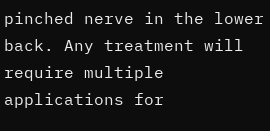pinched nerve in the lower back. Any treatment will require multiple applications for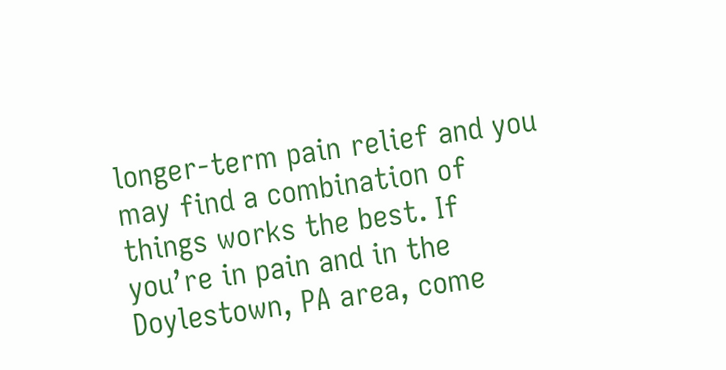longer-term pain relief and you may find a combination of things works the best. If you’re in pain and in the Doylestown, PA area, come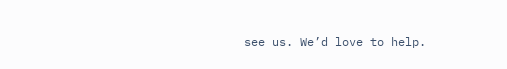see us. We’d love to help.